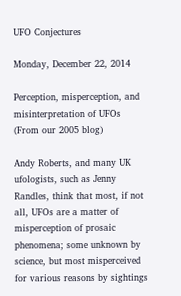UFO Conjectures

Monday, December 22, 2014

Perception, misperception, and misinterpretation of UFOs (From our 2005 blog)

Andy Roberts, and many UK ufologists, such as Jenny Randles, think that most, if not all, UFOs are a matter of misperception of prosaic phenomena; some unknown by science, but most misperceived for various reasons by sightings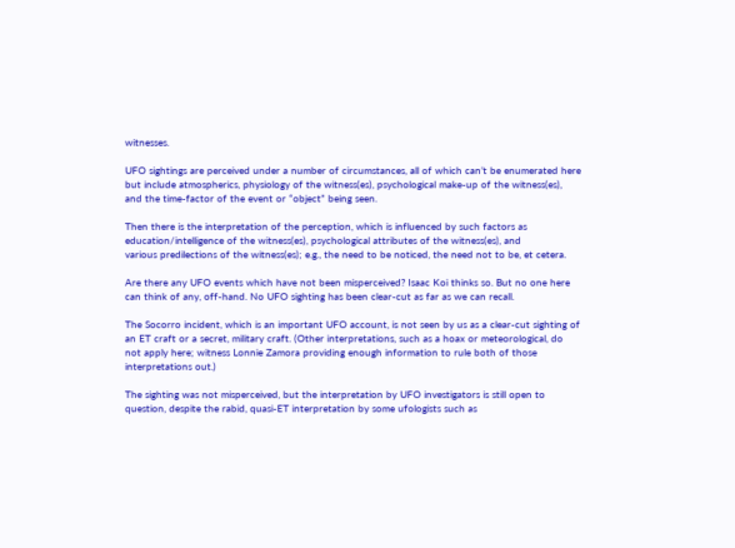witnesses.

UFO sightings are perceived under a number of circumstances, all of which can’t be enumerated here but include atmospherics, physiology of the witness(es), psychological make-up of the witness(es), and the time-factor of the event or “object” being seen.

Then there is the interpretation of the perception, which is influenced by such factors as education/intelligence of the witness(es), psychological attributes of the witness(es), and
various predilections of the witness(es); e.g., the need to be noticed, the need not to be, et cetera.

Are there any UFO events which have not been misperceived? Isaac Koi thinks so. But no one here can think of any, off-hand. No UFO sighting has been clear-cut as far as we can recall.

The Socorro incident, which is an important UFO account, is not seen by us as a clear-cut sighting of an ET craft or a secret, military craft. (Other interpretations, such as a hoax or meteorological, do not apply here; witness Lonnie Zamora providing enough information to rule both of those interpretations out.)

The sighting was not misperceived, but the interpretation by UFO investigators is still open to question, despite the rabid, quasi-ET interpretation by some ufologists such as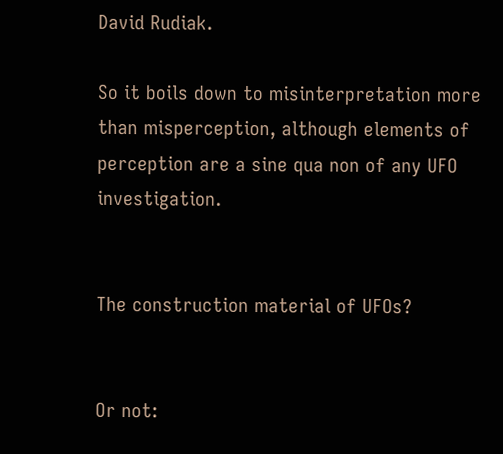David Rudiak.

So it boils down to misinterpretation more than misperception, although elements of perception are a sine qua non of any UFO investigation.


The construction material of UFOs?


Or not: